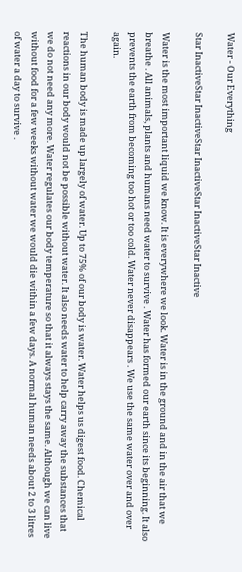Water - Our Everything

Star InactiveStar InactiveStar InactiveStar InactiveStar Inactive

Water is the most important liquid we know. It is everywhere we look. Water is in the ground and in the air that we breathe . All animals, plants and humans need water to survive . Water has formed our earth since its beginning. It also prevents the earth from becoming too hot or too cold. Water never disappears . We use the same water over and over again.

The human body is made up largely of water. Up to 75% of our body is water. Water helps us digest food. Chemical reactions in our body would not be possible without water. It also needs water to help carry away the substances that we do not need any more. Water regulates our body temperature so that it always stays the same. Although we can live without food for a few weeks without water we would die within a few days. A normal human needs about 2 to 3 litres of water a day to survive .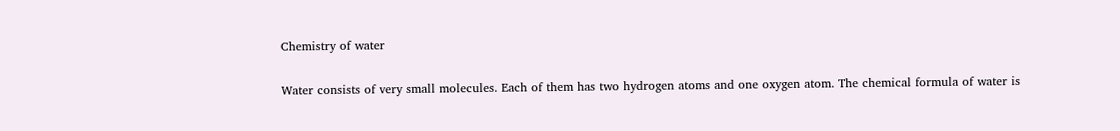Chemistry of water

Water consists of very small molecules. Each of them has two hydrogen atoms and one oxygen atom. The chemical formula of water is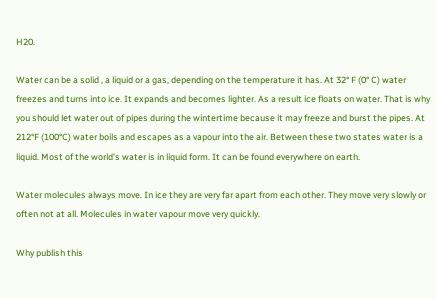H20.

Water can be a solid , a liquid or a gas, depending on the temperature it has. At 32° F (0° C) water freezes and turns into ice. It expands and becomes lighter. As a result ice floats on water. That is why you should let water out of pipes during the wintertime because it may freeze and burst the pipes. At 212°F (100°C) water boils and escapes as a vapour into the air. Between these two states water is a liquid. Most of the world’s water is in liquid form. It can be found everywhere on earth.

Water molecules always move. In ice they are very far apart from each other. They move very slowly or often not at all. Molecules in water vapour move very quickly.

Why publish this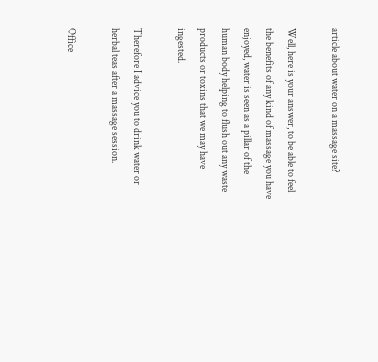article about water on a massage site?

Well, here is your answer, to be able to feel the benefits of any kind of massage you have enjoyed, water is seen as a pillar of the human body helping to flush out any waste products or toxins that we may have ingested.

Therefore I advice you to drink water or herbal teas after a massage session.

Office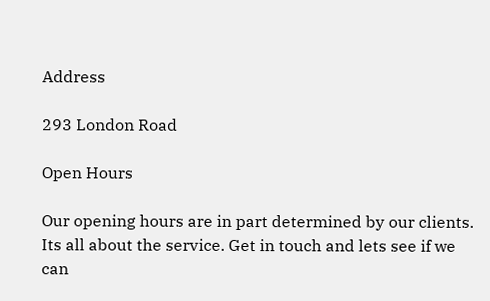Address

293 London Road

Open Hours

Our opening hours are in part determined by our clients. Its all about the service. Get in touch and lets see if we can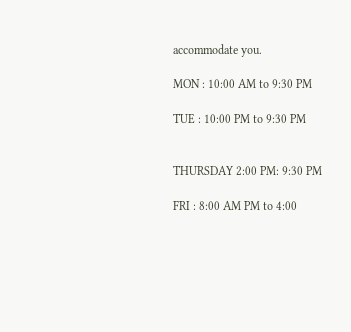accommodate you.

MON : 10:00 AM to 9:30 PM

TUE : 10:00 PM to 9:30 PM


THURSDAY 2:00 PM: 9:30 PM

FRI : 8:00 AM PM to 4:00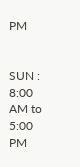PM


SUN : 8:00 AM to 5:00 PM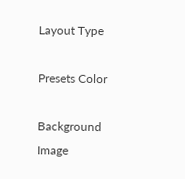Layout Type

Presets Color

Background Image